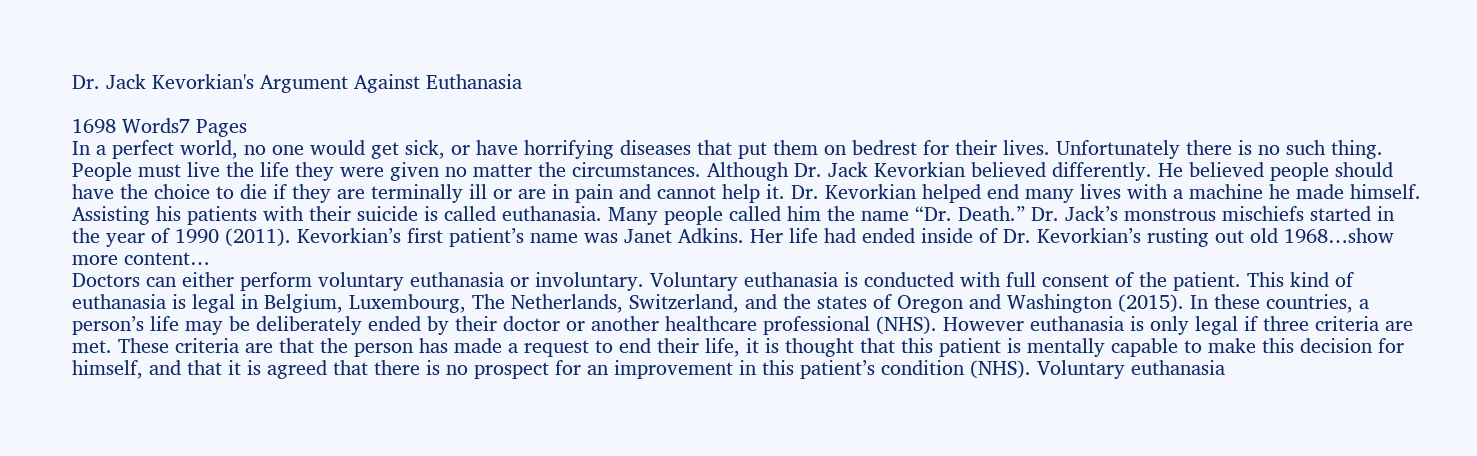Dr. Jack Kevorkian's Argument Against Euthanasia

1698 Words7 Pages
In a perfect world, no one would get sick, or have horrifying diseases that put them on bedrest for their lives. Unfortunately there is no such thing. People must live the life they were given no matter the circumstances. Although Dr. Jack Kevorkian believed differently. He believed people should have the choice to die if they are terminally ill or are in pain and cannot help it. Dr. Kevorkian helped end many lives with a machine he made himself. Assisting his patients with their suicide is called euthanasia. Many people called him the name “Dr. Death.” Dr. Jack’s monstrous mischiefs started in the year of 1990 (2011). Kevorkian’s first patient’s name was Janet Adkins. Her life had ended inside of Dr. Kevorkian’s rusting out old 1968…show more content…
Doctors can either perform voluntary euthanasia or involuntary. Voluntary euthanasia is conducted with full consent of the patient. This kind of euthanasia is legal in Belgium, Luxembourg, The Netherlands, Switzerland, and the states of Oregon and Washington (2015). In these countries, a person’s life may be deliberately ended by their doctor or another healthcare professional (NHS). However euthanasia is only legal if three criteria are met. These criteria are that the person has made a request to end their life, it is thought that this patient is mentally capable to make this decision for himself, and that it is agreed that there is no prospect for an improvement in this patient’s condition (NHS). Voluntary euthanasia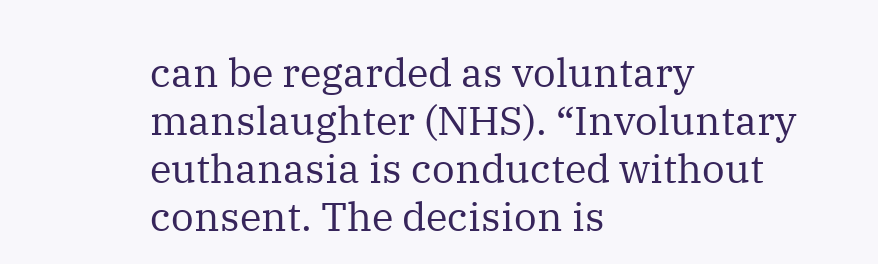can be regarded as voluntary manslaughter (NHS). “Involuntary euthanasia is conducted without consent. The decision is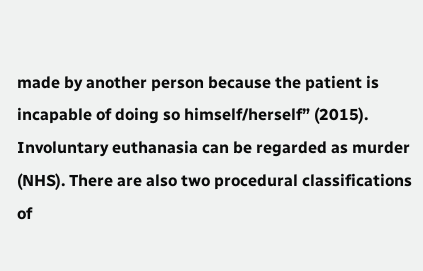made by another person because the patient is incapable of doing so himself/herself” (2015). Involuntary euthanasia can be regarded as murder (NHS). There are also two procedural classifications of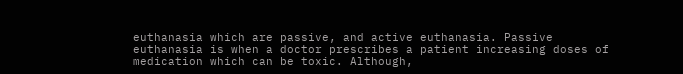euthanasia which are passive, and active euthanasia. Passive euthanasia is when a doctor prescribes a patient increasing doses of medication which can be toxic. Although,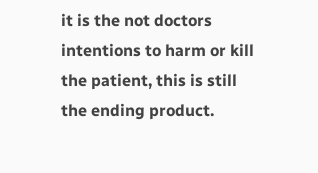it is the not doctors intentions to harm or kill the patient, this is still the ending product.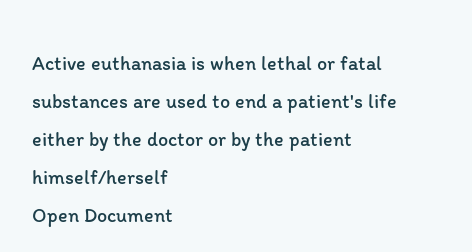Active euthanasia is when lethal or fatal substances are used to end a patient's life either by the doctor or by the patient himself/herself
Open Document